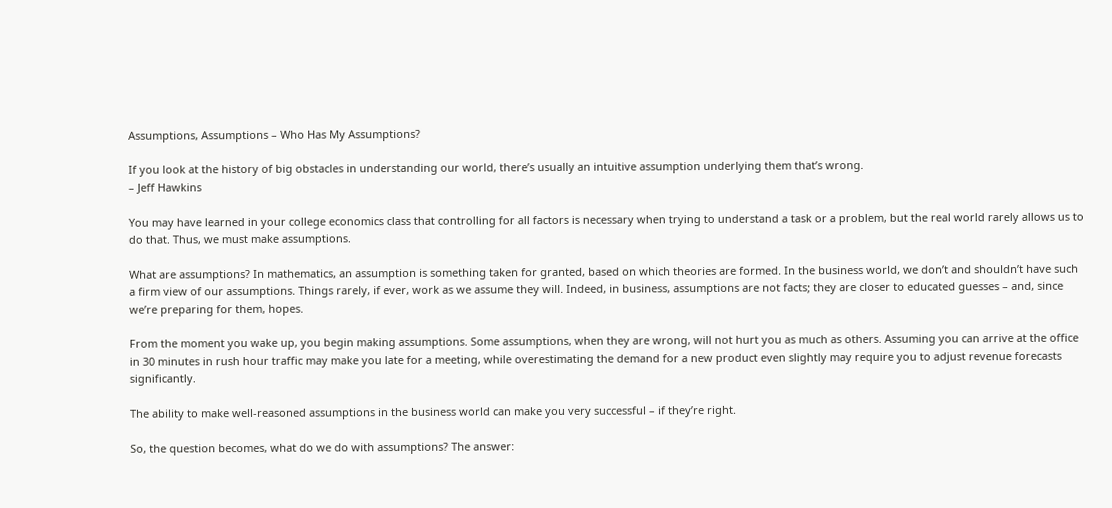Assumptions, Assumptions – Who Has My Assumptions?

If you look at the history of big obstacles in understanding our world, there’s usually an intuitive assumption underlying them that’s wrong.
– Jeff Hawkins

You may have learned in your college economics class that controlling for all factors is necessary when trying to understand a task or a problem, but the real world rarely allows us to do that. Thus, we must make assumptions.

What are assumptions? In mathematics, an assumption is something taken for granted, based on which theories are formed. In the business world, we don’t and shouldn’t have such a firm view of our assumptions. Things rarely, if ever, work as we assume they will. Indeed, in business, assumptions are not facts; they are closer to educated guesses – and, since we’re preparing for them, hopes.

From the moment you wake up, you begin making assumptions. Some assumptions, when they are wrong, will not hurt you as much as others. Assuming you can arrive at the office in 30 minutes in rush hour traffic may make you late for a meeting, while overestimating the demand for a new product even slightly may require you to adjust revenue forecasts significantly.

The ability to make well-reasoned assumptions in the business world can make you very successful – if they’re right.

So, the question becomes, what do we do with assumptions? The answer: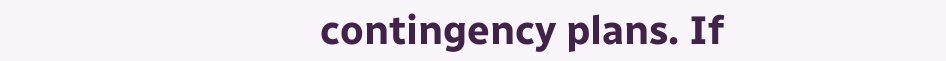contingency plans. If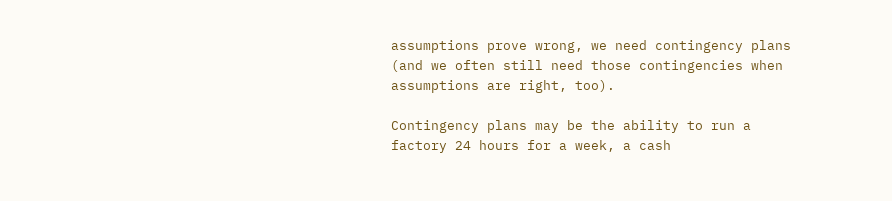assumptions prove wrong, we need contingency plans (and we often still need those contingencies when assumptions are right, too).

Contingency plans may be the ability to run a factory 24 hours for a week, a cash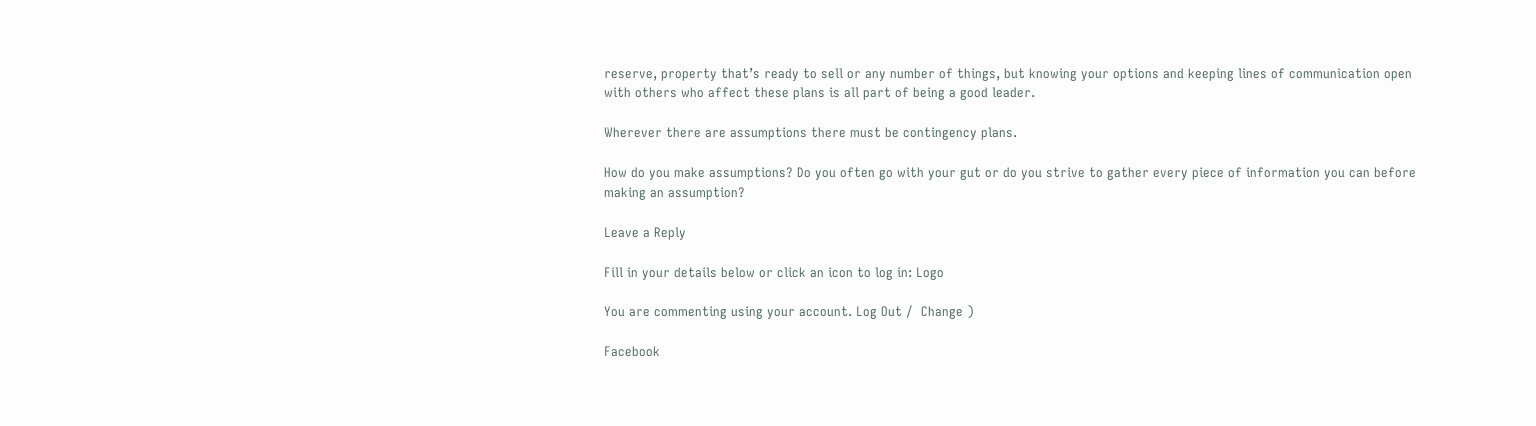reserve, property that’s ready to sell or any number of things, but knowing your options and keeping lines of communication open with others who affect these plans is all part of being a good leader.

Wherever there are assumptions there must be contingency plans.

How do you make assumptions? Do you often go with your gut or do you strive to gather every piece of information you can before making an assumption?

Leave a Reply

Fill in your details below or click an icon to log in: Logo

You are commenting using your account. Log Out /  Change )

Facebook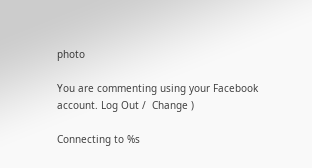photo

You are commenting using your Facebook account. Log Out /  Change )

Connecting to %s